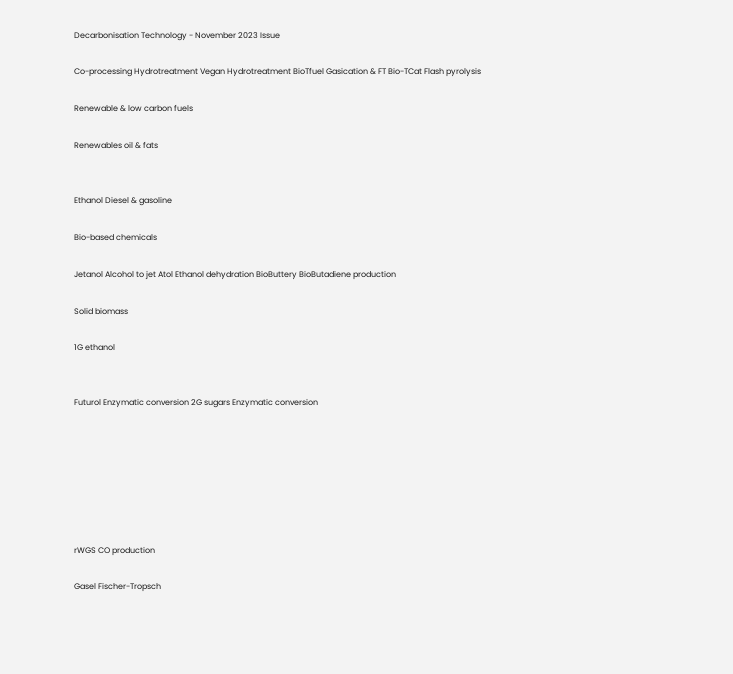Decarbonisation Technology - November 2023 Issue

Co-processing Hydrotreatment Vegan Hydrotreatment BioTfuel Gasication & FT Bio-TCat Flash pyrolysis

Renewable & low carbon fuels

Renewables oil & fats


Ethanol Diesel & gasoline

Bio-based chemicals

Jetanol Alcohol to jet Atol Ethanol dehydration BioButtery BioButadiene production

Solid biomass

1G ethanol


Futurol Enzymatic conversion 2G sugars Enzymatic conversion







rWGS CO production

Gasel Fischer-Tropsch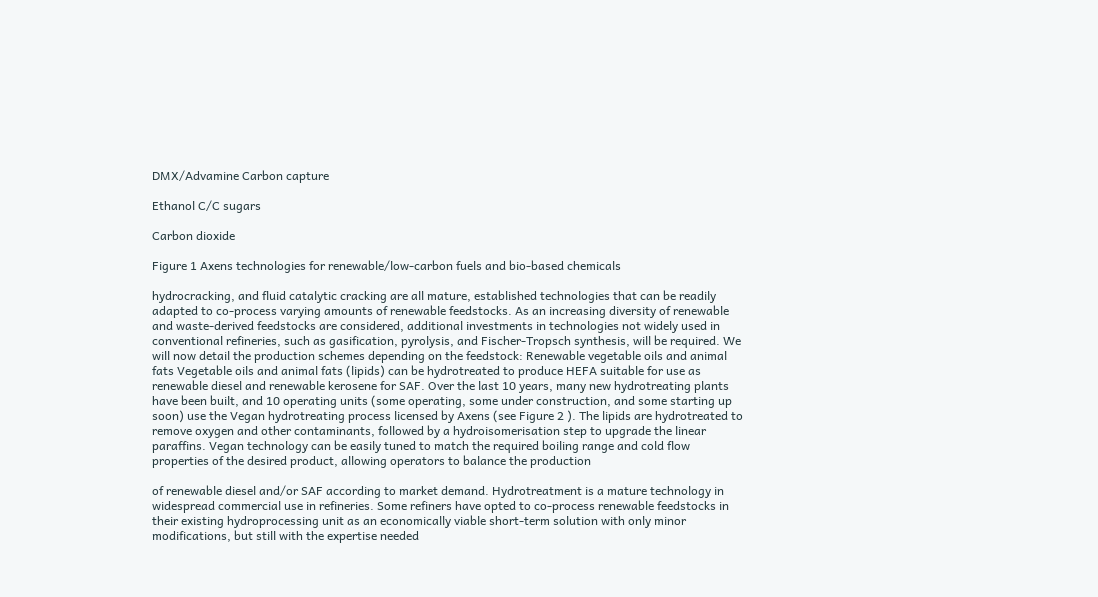DMX/Advamine Carbon capture

Ethanol C/C sugars

Carbon dioxide

Figure 1 Axens technologies for renewable/low-carbon fuels and bio-based chemicals

hydrocracking, and fluid catalytic cracking are all mature, established technologies that can be readily adapted to co-process varying amounts of renewable feedstocks. As an increasing diversity of renewable and waste-derived feedstocks are considered, additional investments in technologies not widely used in conventional refineries, such as gasification, pyrolysis, and Fischer-Tropsch synthesis, will be required. We will now detail the production schemes depending on the feedstock: Renewable vegetable oils and animal fats Vegetable oils and animal fats (lipids) can be hydrotreated to produce HEFA suitable for use as renewable diesel and renewable kerosene for SAF. Over the last 10 years, many new hydrotreating plants have been built, and 10 operating units (some operating, some under construction, and some starting up soon) use the Vegan hydrotreating process licensed by Axens (see Figure 2 ). The lipids are hydrotreated to remove oxygen and other contaminants, followed by a hydroisomerisation step to upgrade the linear paraffins. Vegan technology can be easily tuned to match the required boiling range and cold flow properties of the desired product, allowing operators to balance the production

of renewable diesel and/or SAF according to market demand. Hydrotreatment is a mature technology in widespread commercial use in refineries. Some refiners have opted to co-process renewable feedstocks in their existing hydroprocessing unit as an economically viable short-term solution with only minor modifications, but still with the expertise needed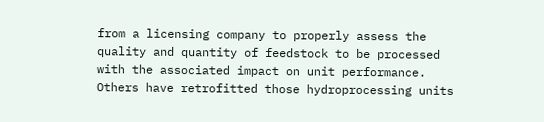from a licensing company to properly assess the quality and quantity of feedstock to be processed with the associated impact on unit performance. Others have retrofitted those hydroprocessing units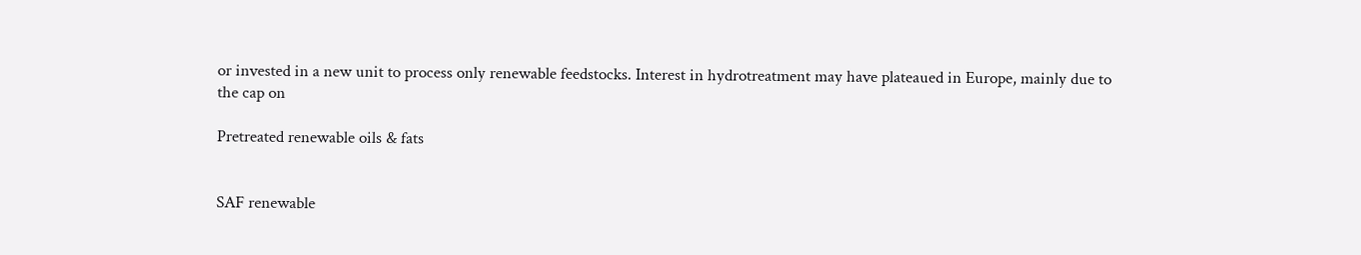or invested in a new unit to process only renewable feedstocks. Interest in hydrotreatment may have plateaued in Europe, mainly due to the cap on

Pretreated renewable oils & fats


SAF renewable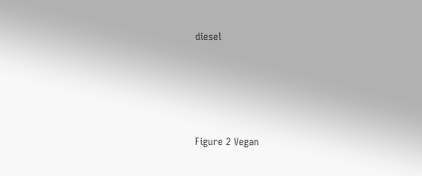diesel




Figure 2 Vegan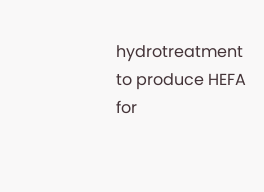hydrotreatment to produce HEFA for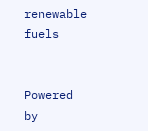renewable fuels


Powered by